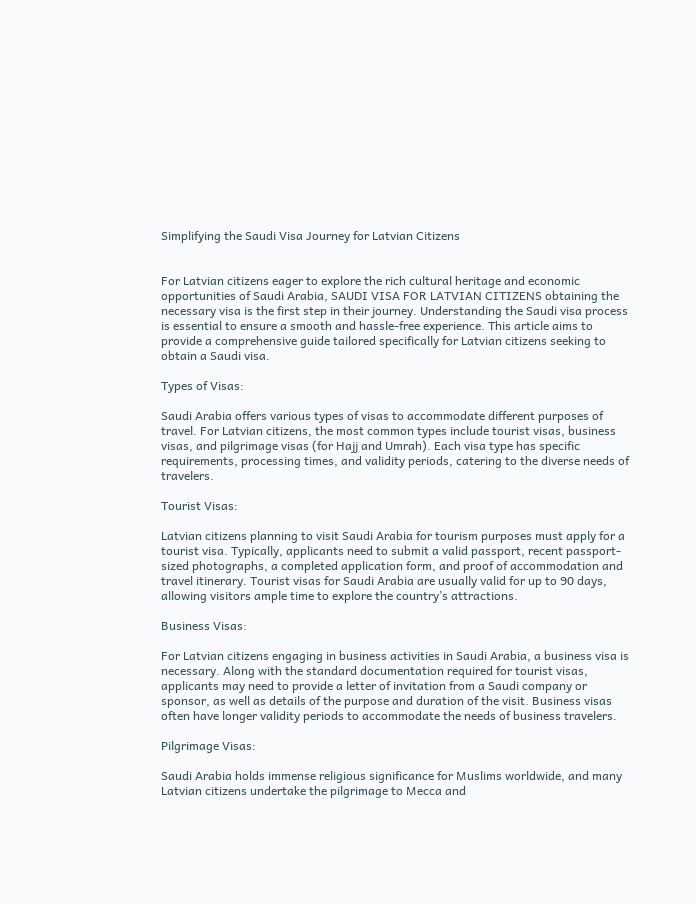Simplifying the Saudi Visa Journey for Latvian Citizens


For Latvian citizens eager to explore the rich cultural heritage and economic opportunities of Saudi Arabia, SAUDI VISA FOR LATVIAN CITIZENS obtaining the necessary visa is the first step in their journey. Understanding the Saudi visa process is essential to ensure a smooth and hassle-free experience. This article aims to provide a comprehensive guide tailored specifically for Latvian citizens seeking to obtain a Saudi visa.

Types of Visas:

Saudi Arabia offers various types of visas to accommodate different purposes of travel. For Latvian citizens, the most common types include tourist visas, business visas, and pilgrimage visas (for Hajj and Umrah). Each visa type has specific requirements, processing times, and validity periods, catering to the diverse needs of travelers.

Tourist Visas:

Latvian citizens planning to visit Saudi Arabia for tourism purposes must apply for a tourist visa. Typically, applicants need to submit a valid passport, recent passport-sized photographs, a completed application form, and proof of accommodation and travel itinerary. Tourist visas for Saudi Arabia are usually valid for up to 90 days, allowing visitors ample time to explore the country’s attractions.

Business Visas:

For Latvian citizens engaging in business activities in Saudi Arabia, a business visa is necessary. Along with the standard documentation required for tourist visas, applicants may need to provide a letter of invitation from a Saudi company or sponsor, as well as details of the purpose and duration of the visit. Business visas often have longer validity periods to accommodate the needs of business travelers.

Pilgrimage Visas:

Saudi Arabia holds immense religious significance for Muslims worldwide, and many Latvian citizens undertake the pilgrimage to Mecca and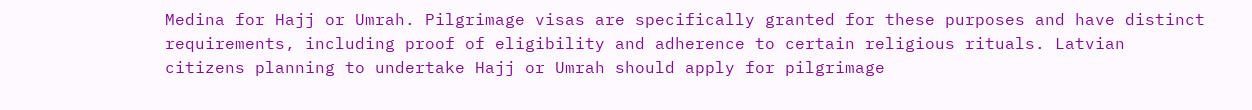Medina for Hajj or Umrah. Pilgrimage visas are specifically granted for these purposes and have distinct requirements, including proof of eligibility and adherence to certain religious rituals. Latvian citizens planning to undertake Hajj or Umrah should apply for pilgrimage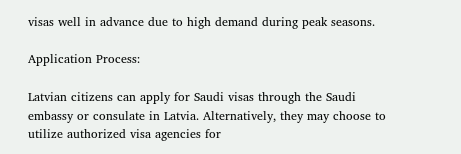visas well in advance due to high demand during peak seasons.

Application Process:

Latvian citizens can apply for Saudi visas through the Saudi embassy or consulate in Latvia. Alternatively, they may choose to utilize authorized visa agencies for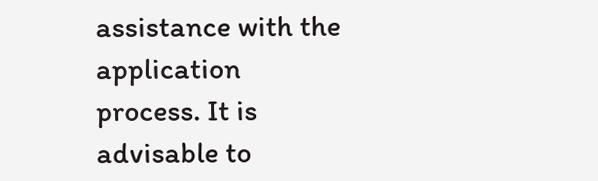assistance with the application process. It is advisable to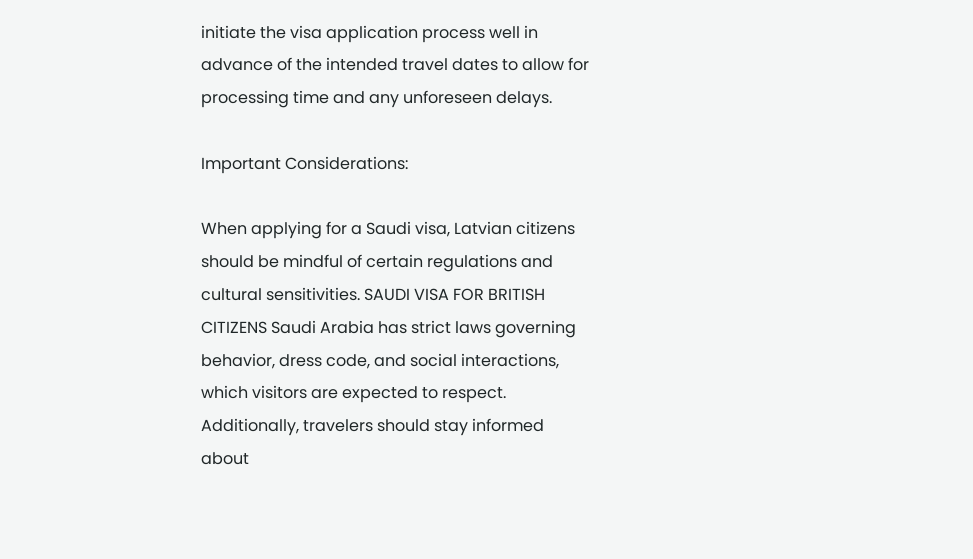initiate the visa application process well in advance of the intended travel dates to allow for processing time and any unforeseen delays.

Important Considerations:

When applying for a Saudi visa, Latvian citizens should be mindful of certain regulations and cultural sensitivities. SAUDI VISA FOR BRITISH CITIZENS Saudi Arabia has strict laws governing behavior, dress code, and social interactions, which visitors are expected to respect. Additionally, travelers should stay informed about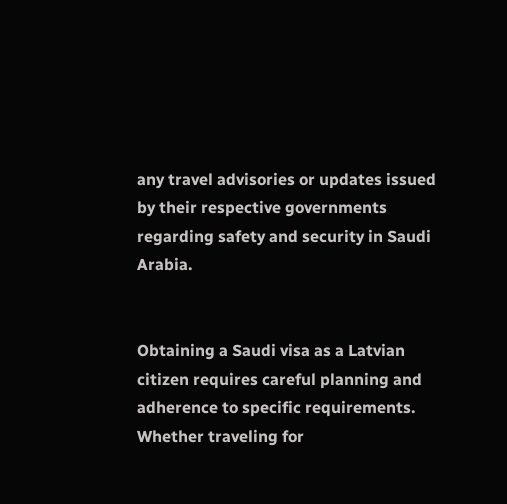any travel advisories or updates issued by their respective governments regarding safety and security in Saudi Arabia.


Obtaining a Saudi visa as a Latvian citizen requires careful planning and adherence to specific requirements. Whether traveling for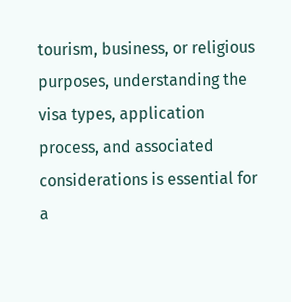tourism, business, or religious purposes, understanding the visa types, application process, and associated considerations is essential for a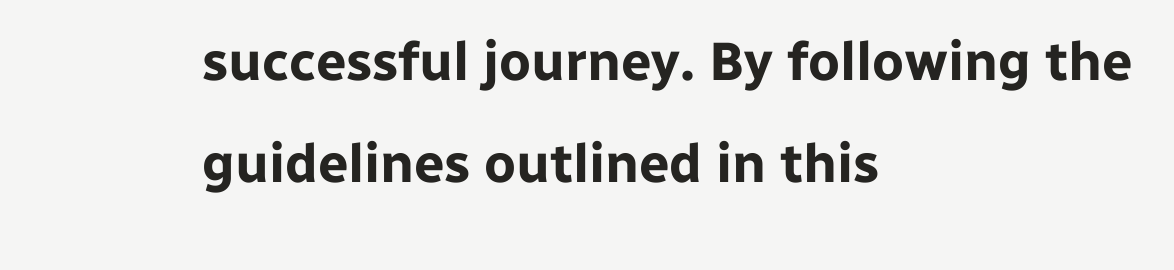successful journey. By following the guidelines outlined in this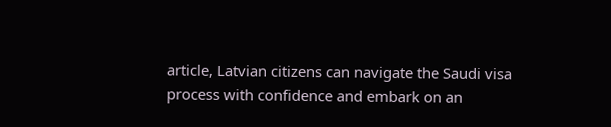article, Latvian citizens can navigate the Saudi visa process with confidence and embark on an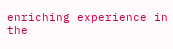enriching experience in the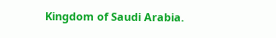Kingdom of Saudi Arabia.